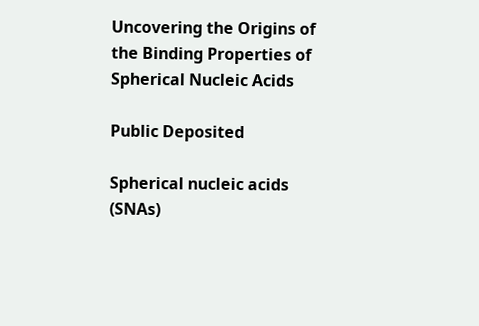Uncovering the Origins of the Binding Properties of Spherical Nucleic Acids

Public Deposited

Spherical nucleic acids (SNAs)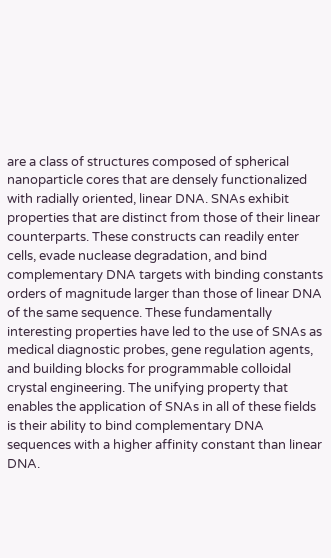are a class of structures composed of spherical nanoparticle cores that are densely functionalized with radially oriented, linear DNA. SNAs exhibit properties that are distinct from those of their linear counterparts. These constructs can readily enter cells, evade nuclease degradation, and bind complementary DNA targets with binding constants orders of magnitude larger than those of linear DNA of the same sequence. These fundamentally interesting properties have led to the use of SNAs as medical diagnostic probes, gene regulation agents, and building blocks for programmable colloidal crystal engineering. The unifying property that enables the application of SNAs in all of these fields is their ability to bind complementary DNA sequences with a higher affinity constant than linear DNA.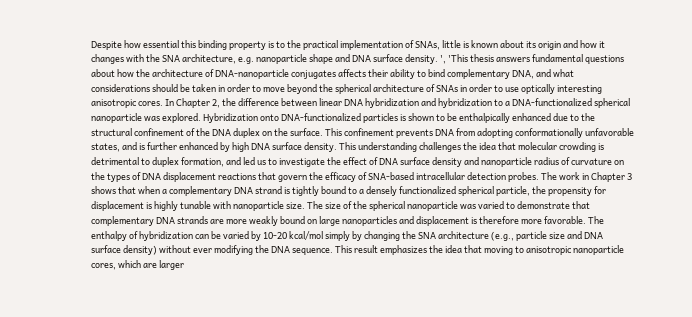Despite how essential this binding property is to the practical implementation of SNAs, little is known about its origin and how it changes with the SNA architecture, e.g. nanoparticle shape and DNA surface density. ', 'This thesis answers fundamental questions about how the architecture of DNA-nanoparticle conjugates affects their ability to bind complementary DNA, and what considerations should be taken in order to move beyond the spherical architecture of SNAs in order to use optically interesting anisotropic cores. In Chapter 2, the difference between linear DNA hybridization and hybridization to a DNA-functionalized spherical nanoparticle was explored. Hybridization onto DNA-functionalized particles is shown to be enthalpically enhanced due to the structural confinement of the DNA duplex on the surface. This confinement prevents DNA from adopting conformationally unfavorable states, and is further enhanced by high DNA surface density. This understanding challenges the idea that molecular crowding is detrimental to duplex formation, and led us to investigate the effect of DNA surface density and nanoparticle radius of curvature on the types of DNA displacement reactions that govern the efficacy of SNA-based intracellular detection probes. The work in Chapter 3 shows that when a complementary DNA strand is tightly bound to a densely functionalized spherical particle, the propensity for displacement is highly tunable with nanoparticle size. The size of the spherical nanoparticle was varied to demonstrate that complementary DNA strands are more weakly bound on large nanoparticles and displacement is therefore more favorable. The enthalpy of hybridization can be varied by 10-20 kcal/mol simply by changing the SNA architecture (e.g., particle size and DNA surface density) without ever modifying the DNA sequence. This result emphasizes the idea that moving to anisotropic nanoparticle cores, which are larger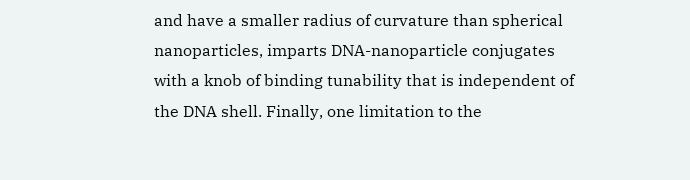and have a smaller radius of curvature than spherical nanoparticles, imparts DNA-nanoparticle conjugates with a knob of binding tunability that is independent of the DNA shell. Finally, one limitation to the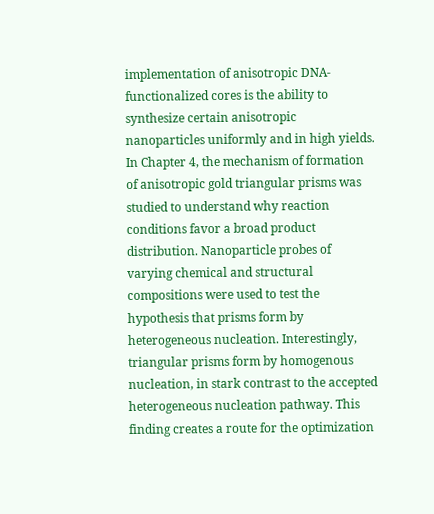implementation of anisotropic DNA-functionalized cores is the ability to synthesize certain anisotropic nanoparticles uniformly and in high yields. In Chapter 4, the mechanism of formation of anisotropic gold triangular prisms was studied to understand why reaction conditions favor a broad product distribution. Nanoparticle probes of varying chemical and structural compositions were used to test the hypothesis that prisms form by heterogeneous nucleation. Interestingly, triangular prisms form by homogenous nucleation, in stark contrast to the accepted heterogeneous nucleation pathway. This finding creates a route for the optimization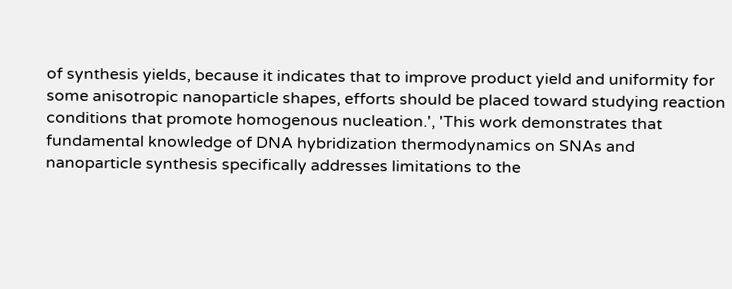of synthesis yields, because it indicates that to improve product yield and uniformity for some anisotropic nanoparticle shapes, efforts should be placed toward studying reaction conditions that promote homogenous nucleation.', 'This work demonstrates that fundamental knowledge of DNA hybridization thermodynamics on SNAs and nanoparticle synthesis specifically addresses limitations to the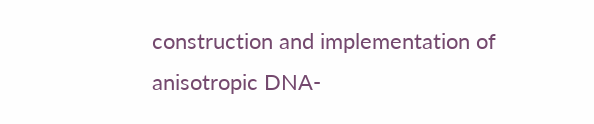construction and implementation of anisotropic DNA-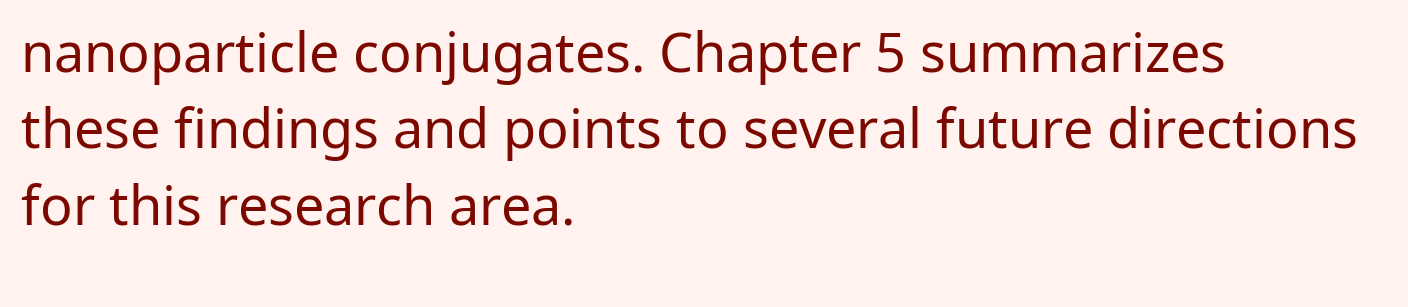nanoparticle conjugates. Chapter 5 summarizes these findings and points to several future directions for this research area.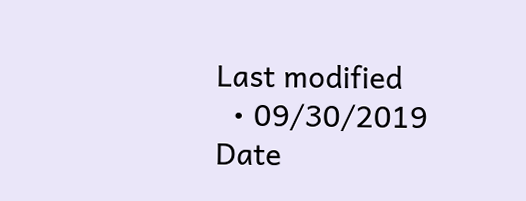Last modified
  • 09/30/2019
Date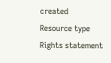created
Resource type
Rights statement